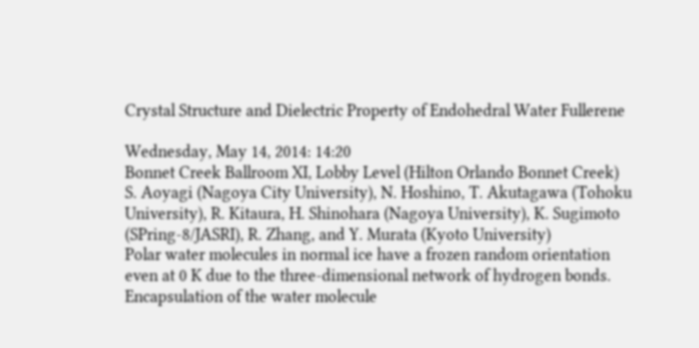Crystal Structure and Dielectric Property of Endohedral Water Fullerene

Wednesday, May 14, 2014: 14:20
Bonnet Creek Ballroom XI, Lobby Level (Hilton Orlando Bonnet Creek)
S. Aoyagi (Nagoya City University), N. Hoshino, T. Akutagawa (Tohoku University), R. Kitaura, H. Shinohara (Nagoya University), K. Sugimoto (SPring-8/JASRI), R. Zhang, and Y. Murata (Kyoto University)
Polar water molecules in normal ice have a frozen random orientation even at 0 K due to the three-dimensional network of hydrogen bonds. Encapsulation of the water molecule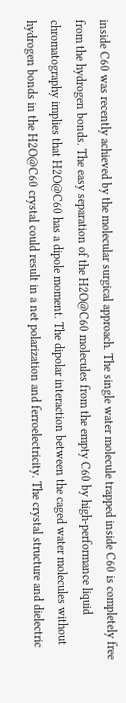inside C60 was recently achieved by the molecular surgical approach. The single water molecule trapped inside C60 is completely free from the hydrogen bonds. The easy separation of the H2O@C60 molecules from the empty C60 by high-performance liquid chromatography implies that H2O@C60 has a dipole moment. The dipolar interaction between the caged water molecules without hydrogen bonds in the H2O@C60 crystal could result in a net polarization and ferroelectricity. The crystal structure and dielectric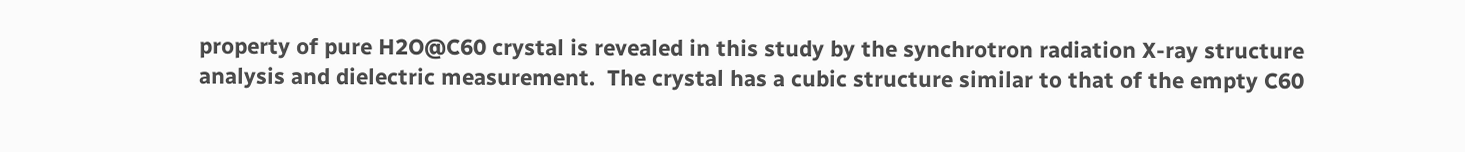property of pure H2O@C60 crystal is revealed in this study by the synchrotron radiation X-ray structure analysis and dielectric measurement.  The crystal has a cubic structure similar to that of the empty C60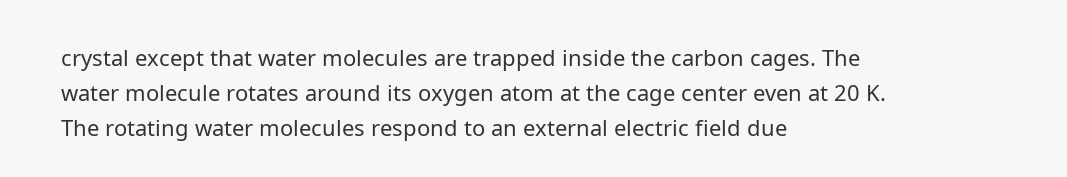crystal except that water molecules are trapped inside the carbon cages. The water molecule rotates around its oxygen atom at the cage center even at 20 K. The rotating water molecules respond to an external electric field due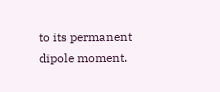to its permanent dipole moment.